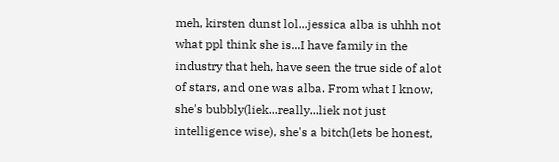meh, kirsten dunst lol...jessica alba is uhhh not what ppl think she is...I have family in the industry that heh, have seen the true side of alot of stars, and one was alba. From what I know, she's bubbly(liek...really...liek not just intelligence wise), she's a bitch(lets be honest,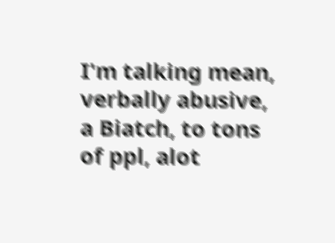I'm talking mean, verbally abusive, a Biatch, to tons of ppl, alot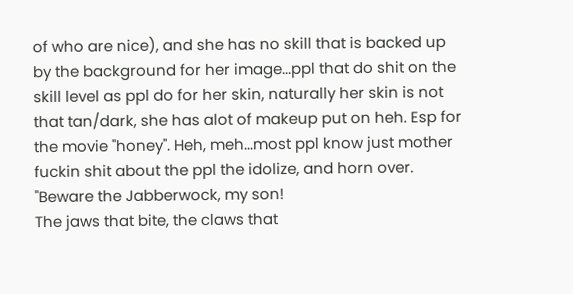of who are nice), and she has no skill that is backed up by the background for her image...ppl that do shit on the skill level as ppl do for her skin, naturally her skin is not that tan/dark, she has alot of makeup put on heh. Esp for the movie "honey". Heh, meh...most ppl know just mother fuckin shit about the ppl the idolize, and horn over.
"Beware the Jabberwock, my son!
The jaws that bite, the claws that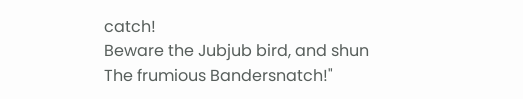catch!
Beware the Jubjub bird, and shun
The frumious Bandersnatch!"